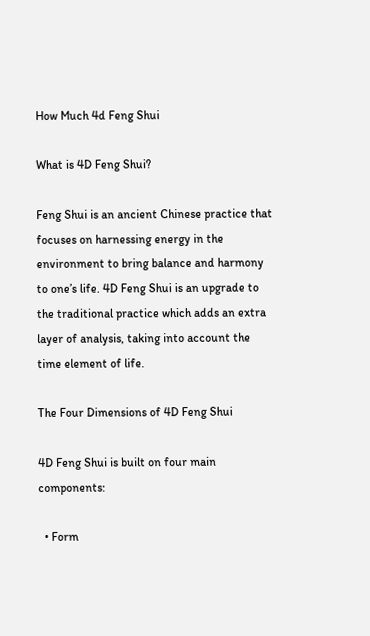How Much 4d Feng Shui

What is 4D Feng Shui?

Feng Shui is an ancient Chinese practice that focuses on harnessing energy in the environment to bring balance and harmony to one’s life. 4D Feng Shui is an upgrade to the traditional practice which adds an extra layer of analysis, taking into account the time element of life.

The Four Dimensions of 4D Feng Shui

4D Feng Shui is built on four main components:

  • Form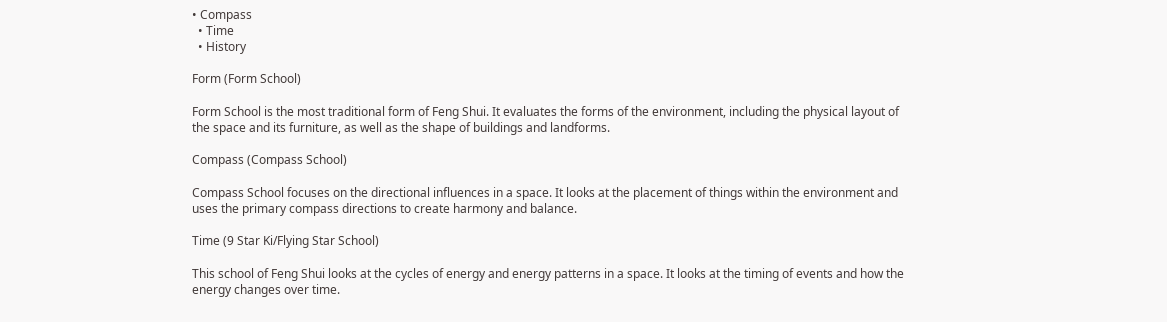• Compass
  • Time
  • History

Form (Form School)

Form School is the most traditional form of Feng Shui. It evaluates the forms of the environment, including the physical layout of the space and its furniture, as well as the shape of buildings and landforms.

Compass (Compass School)

Compass School focuses on the directional influences in a space. It looks at the placement of things within the environment and uses the primary compass directions to create harmony and balance.

Time (9 Star Ki/Flying Star School)

This school of Feng Shui looks at the cycles of energy and energy patterns in a space. It looks at the timing of events and how the energy changes over time.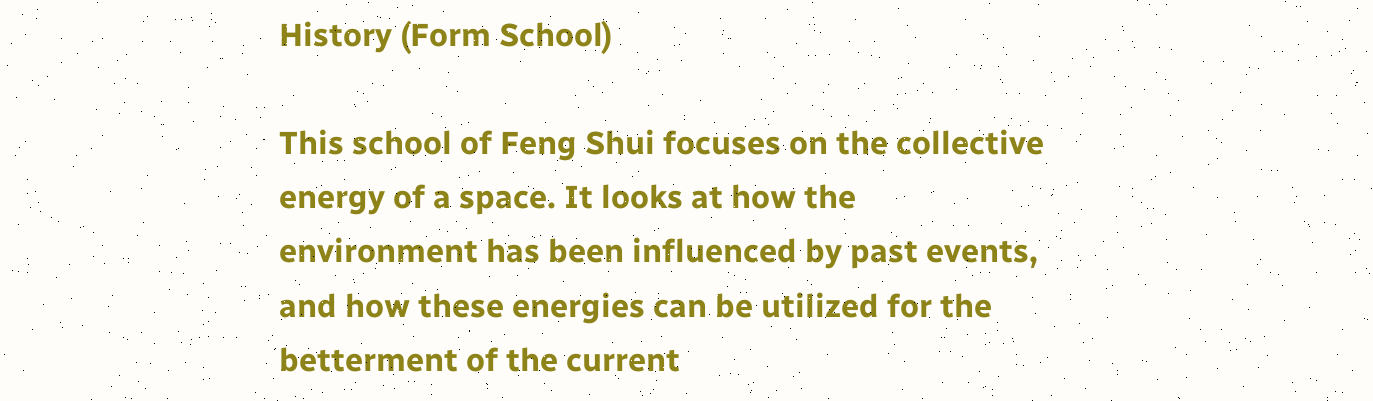History (Form School)

This school of Feng Shui focuses on the collective energy of a space. It looks at how the environment has been influenced by past events, and how these energies can be utilized for the betterment of the current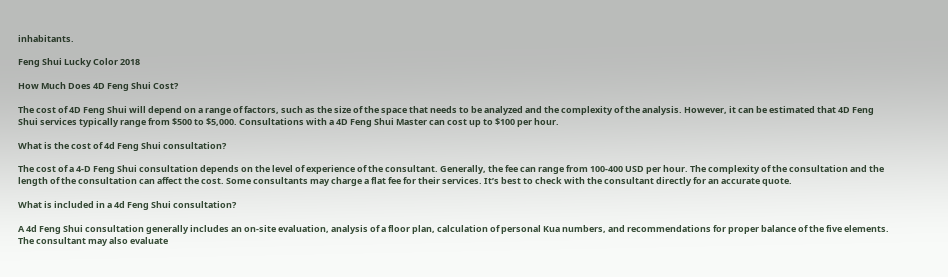inhabitants.

Feng Shui Lucky Color 2018

How Much Does 4D Feng Shui Cost?

The cost of 4D Feng Shui will depend on a range of factors, such as the size of the space that needs to be analyzed and the complexity of the analysis. However, it can be estimated that 4D Feng Shui services typically range from $500 to $5,000. Consultations with a 4D Feng Shui Master can cost up to $100 per hour.

What is the cost of 4d Feng Shui consultation?

The cost of a 4-D Feng Shui consultation depends on the level of experience of the consultant. Generally, the fee can range from 100-400 USD per hour. The complexity of the consultation and the length of the consultation can affect the cost. Some consultants may charge a flat fee for their services. It’s best to check with the consultant directly for an accurate quote.

What is included in a 4d Feng Shui consultation?

A 4d Feng Shui consultation generally includes an on-site evaluation, analysis of a floor plan, calculation of personal Kua numbers, and recommendations for proper balance of the five elements. The consultant may also evaluate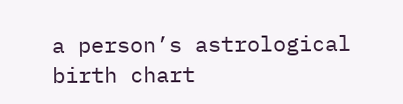a person’s astrological birth chart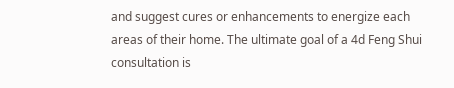and suggest cures or enhancements to energize each areas of their home. The ultimate goal of a 4d Feng Shui consultation is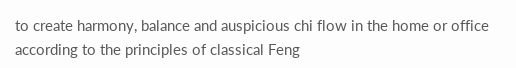to create harmony, balance and auspicious chi flow in the home or office according to the principles of classical Feng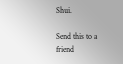Shui.

Send this to a friend